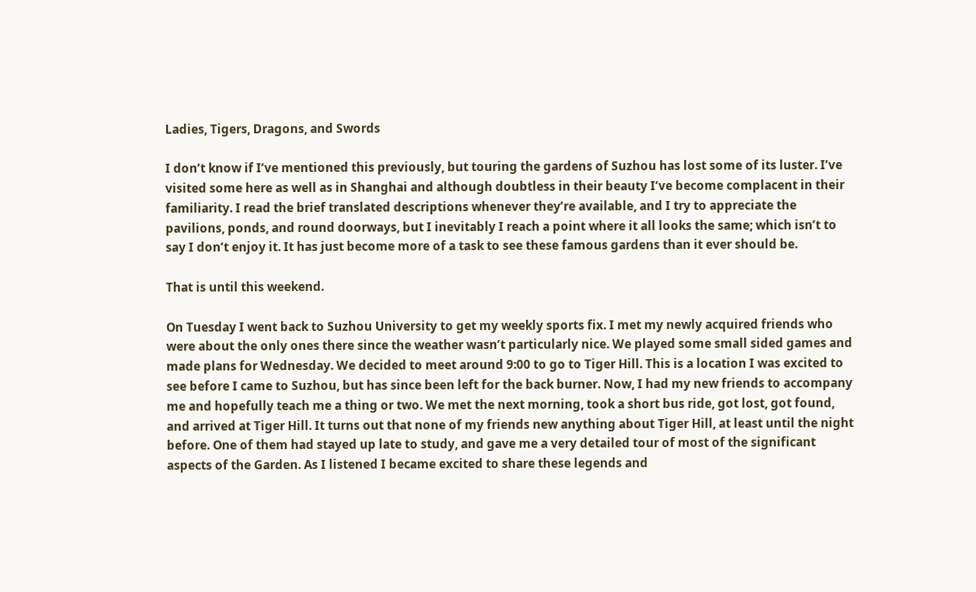Ladies, Tigers, Dragons, and Swords

I don’t know if I’ve mentioned this previously, but touring the gardens of Suzhou has lost some of its luster. I’ve visited some here as well as in Shanghai and although doubtless in their beauty I’ve become complacent in their familiarity. I read the brief translated descriptions whenever they’re available, and I try to appreciate the pavilions, ponds, and round doorways, but I inevitably I reach a point where it all looks the same; which isn’t to say I don’t enjoy it. It has just become more of a task to see these famous gardens than it ever should be.

That is until this weekend.

On Tuesday I went back to Suzhou University to get my weekly sports fix. I met my newly acquired friends who were about the only ones there since the weather wasn’t particularly nice. We played some small sided games and made plans for Wednesday. We decided to meet around 9:00 to go to Tiger Hill. This is a location I was excited to see before I came to Suzhou, but has since been left for the back burner. Now, I had my new friends to accompany me and hopefully teach me a thing or two. We met the next morning, took a short bus ride, got lost, got found, and arrived at Tiger Hill. It turns out that none of my friends new anything about Tiger Hill, at least until the night before. One of them had stayed up late to study, and gave me a very detailed tour of most of the significant aspects of the Garden. As I listened I became excited to share these legends and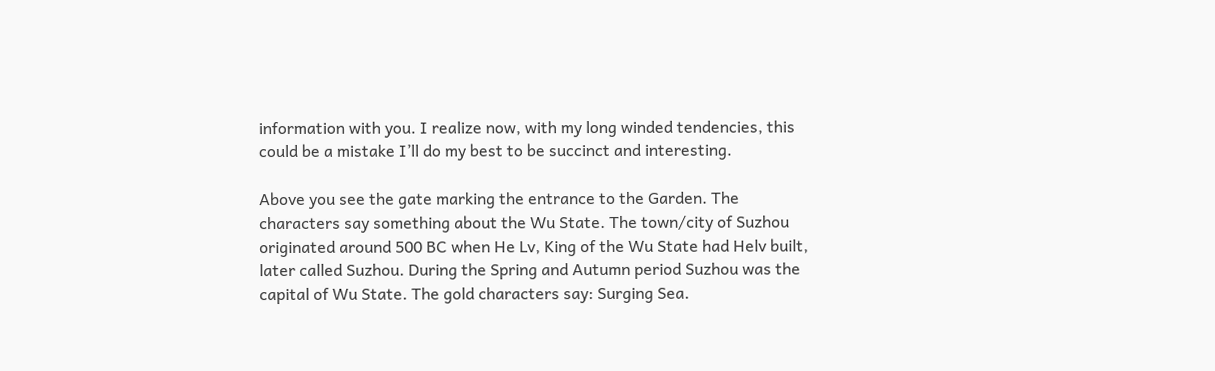information with you. I realize now, with my long winded tendencies, this could be a mistake I’ll do my best to be succinct and interesting.

Above you see the gate marking the entrance to the Garden. The characters say something about the Wu State. The town/city of Suzhou originated around 500 BC when He Lv, King of the Wu State had Helv built, later called Suzhou. During the Spring and Autumn period Suzhou was the capital of Wu State. The gold characters say: Surging Sea.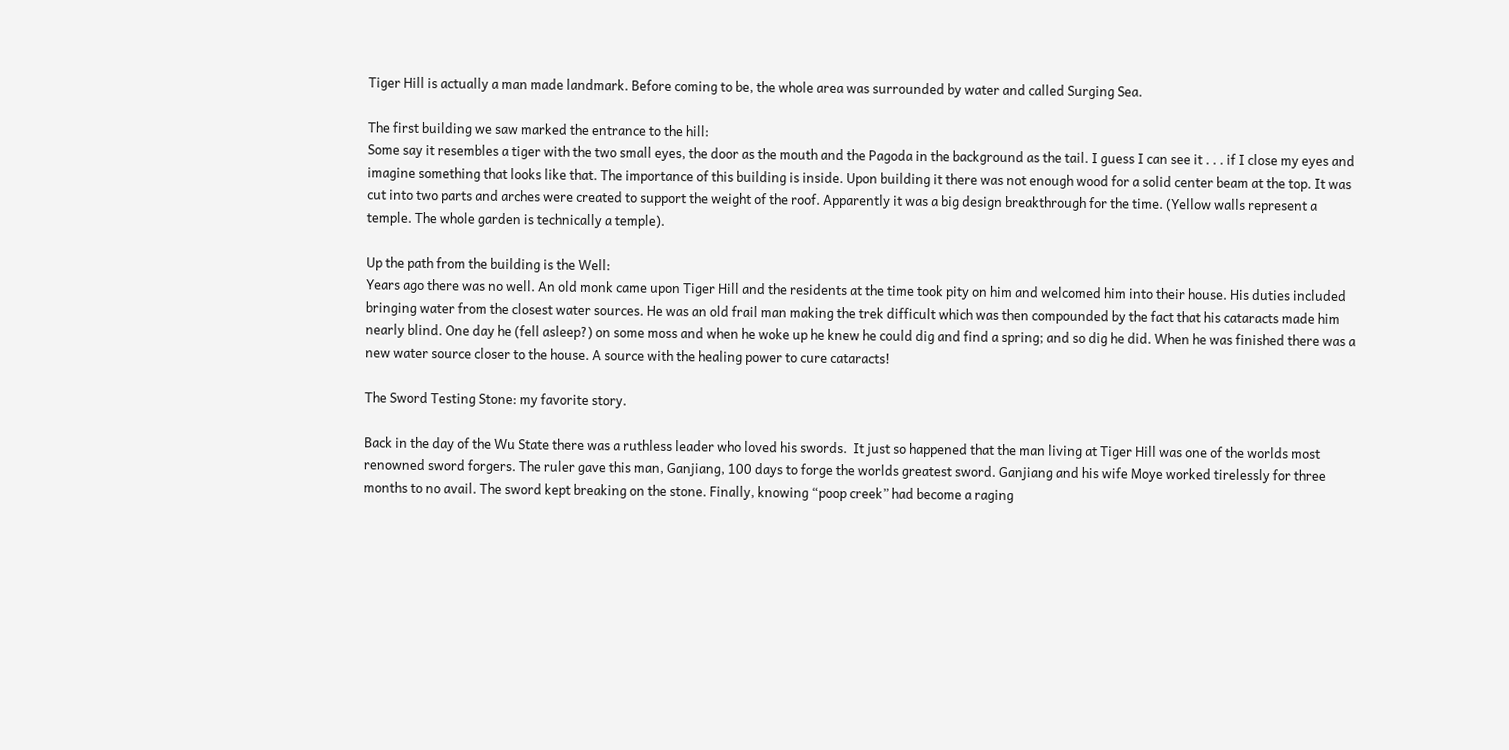Tiger Hill is actually a man made landmark. Before coming to be, the whole area was surrounded by water and called Surging Sea.

The first building we saw marked the entrance to the hill:
Some say it resembles a tiger with the two small eyes, the door as the mouth and the Pagoda in the background as the tail. I guess I can see it . . . if I close my eyes and imagine something that looks like that. The importance of this building is inside. Upon building it there was not enough wood for a solid center beam at the top. It was cut into two parts and arches were created to support the weight of the roof. Apparently it was a big design breakthrough for the time. (Yellow walls represent a temple. The whole garden is technically a temple).

Up the path from the building is the Well:
Years ago there was no well. An old monk came upon Tiger Hill and the residents at the time took pity on him and welcomed him into their house. His duties included bringing water from the closest water sources. He was an old frail man making the trek difficult which was then compounded by the fact that his cataracts made him nearly blind. One day he (fell asleep?) on some moss and when he woke up he knew he could dig and find a spring; and so dig he did. When he was finished there was a new water source closer to the house. A source with the healing power to cure cataracts!

The Sword Testing Stone: my favorite story.

Back in the day of the Wu State there was a ruthless leader who loved his swords.  It just so happened that the man living at Tiger Hill was one of the worlds most renowned sword forgers. The ruler gave this man, Ganjiang, 100 days to forge the worlds greatest sword. Ganjiang and his wife Moye worked tirelessly for three months to no avail. The sword kept breaking on the stone. Finally, knowing “poop creek” had become a raging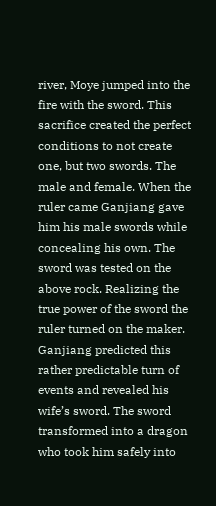river, Moye jumped into the fire with the sword. This sacrifice created the perfect conditions to not create one, but two swords. The male and female. When the ruler came Ganjiang gave him his male swords while concealing his own. The sword was tested on the above rock. Realizing the true power of the sword the ruler turned on the maker. Ganjiang predicted this rather predictable turn of events and revealed his wife’s sword. The sword transformed into a dragon who took him safely into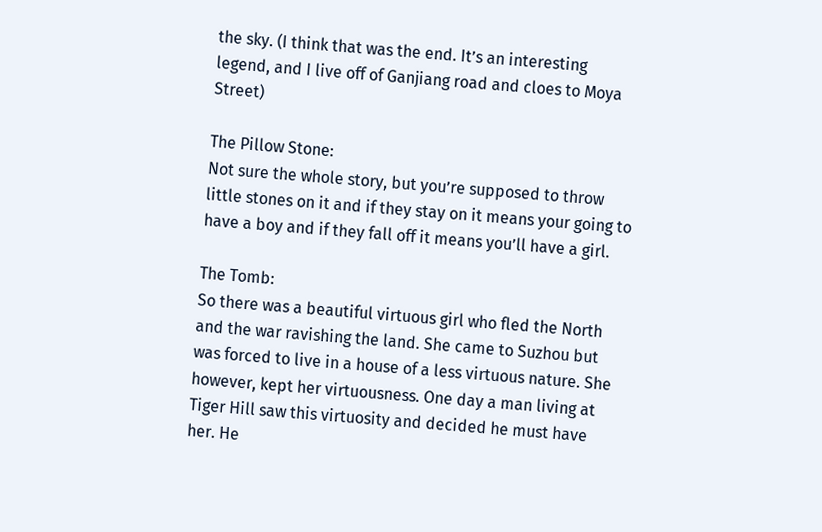the sky. (I think that was the end. It’s an interesting legend, and I live off of Ganjiang road and cloes to Moya Street)

The Pillow Stone:
Not sure the whole story, but you’re supposed to throw little stones on it and if they stay on it means your going to have a boy and if they fall off it means you’ll have a girl.

The Tomb:
So there was a beautiful virtuous girl who fled the North and the war ravishing the land. She came to Suzhou but was forced to live in a house of a less virtuous nature. She however, kept her virtuousness. One day a man living at Tiger Hill saw this virtuosity and decided he must have her. He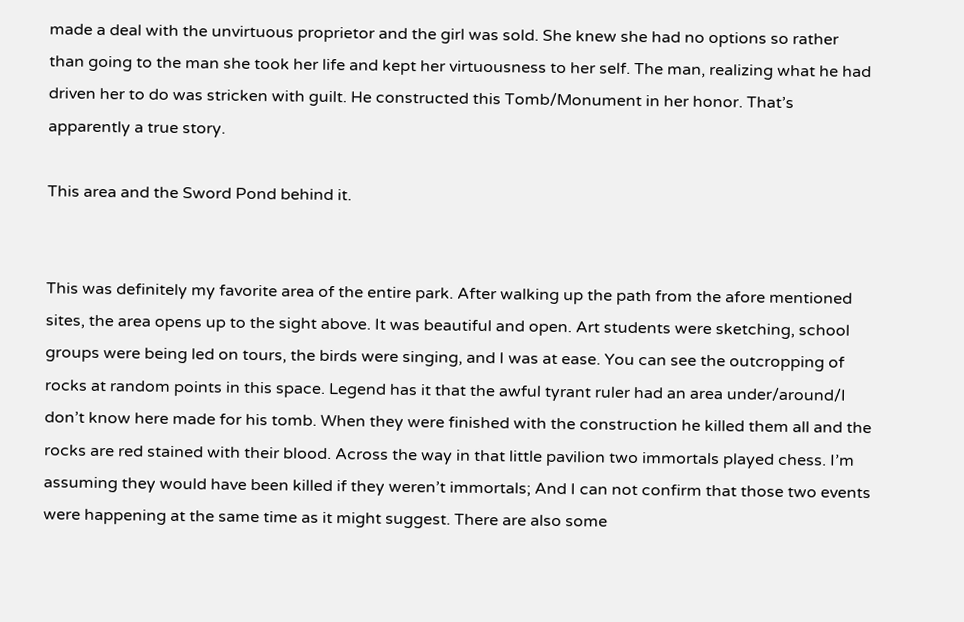made a deal with the unvirtuous proprietor and the girl was sold. She knew she had no options so rather than going to the man she took her life and kept her virtuousness to her self. The man, realizing what he had driven her to do was stricken with guilt. He constructed this Tomb/Monument in her honor. That’s apparently a true story.

This area and the Sword Pond behind it.


This was definitely my favorite area of the entire park. After walking up the path from the afore mentioned sites, the area opens up to the sight above. It was beautiful and open. Art students were sketching, school groups were being led on tours, the birds were singing, and I was at ease. You can see the outcropping of rocks at random points in this space. Legend has it that the awful tyrant ruler had an area under/around/I don’t know here made for his tomb. When they were finished with the construction he killed them all and the rocks are red stained with their blood. Across the way in that little pavilion two immortals played chess. I’m assuming they would have been killed if they weren’t immortals; And I can not confirm that those two events were happening at the same time as it might suggest. There are also some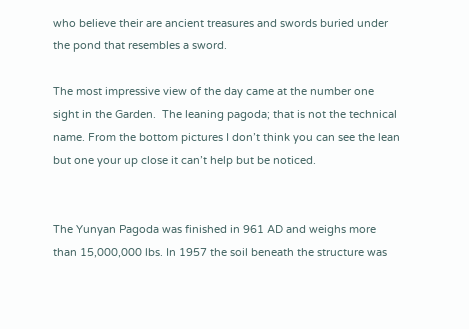who believe their are ancient treasures and swords buried under the pond that resembles a sword.

The most impressive view of the day came at the number one sight in the Garden.  The leaning pagoda; that is not the technical name. From the bottom pictures I don’t think you can see the lean but one your up close it can’t help but be noticed.


The Yunyan Pagoda was finished in 961 AD and weighs more than 15,000,000 lbs. In 1957 the soil beneath the structure was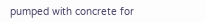pumped with concrete for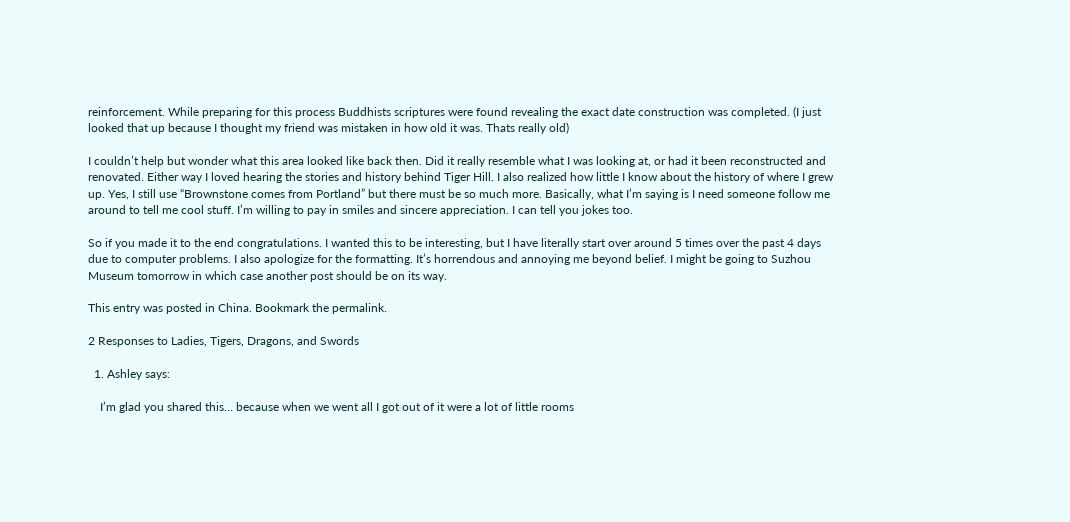reinforcement. While preparing for this process Buddhists scriptures were found revealing the exact date construction was completed. (I just looked that up because I thought my friend was mistaken in how old it was. Thats really old)

I couldn’t help but wonder what this area looked like back then. Did it really resemble what I was looking at, or had it been reconstructed and renovated. Either way I loved hearing the stories and history behind Tiger Hill. I also realized how little I know about the history of where I grew up. Yes, I still use “Brownstone comes from Portland” but there must be so much more. Basically, what I’m saying is I need someone follow me around to tell me cool stuff. I’m willing to pay in smiles and sincere appreciation. I can tell you jokes too.

So if you made it to the end congratulations. I wanted this to be interesting, but I have literally start over around 5 times over the past 4 days due to computer problems. I also apologize for the formatting. It’s horrendous and annoying me beyond belief. I might be going to Suzhou Museum tomorrow in which case another post should be on its way.

This entry was posted in China. Bookmark the permalink.

2 Responses to Ladies, Tigers, Dragons, and Swords

  1. Ashley says:

    I’m glad you shared this… because when we went all I got out of it were a lot of little rooms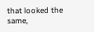that looked the same,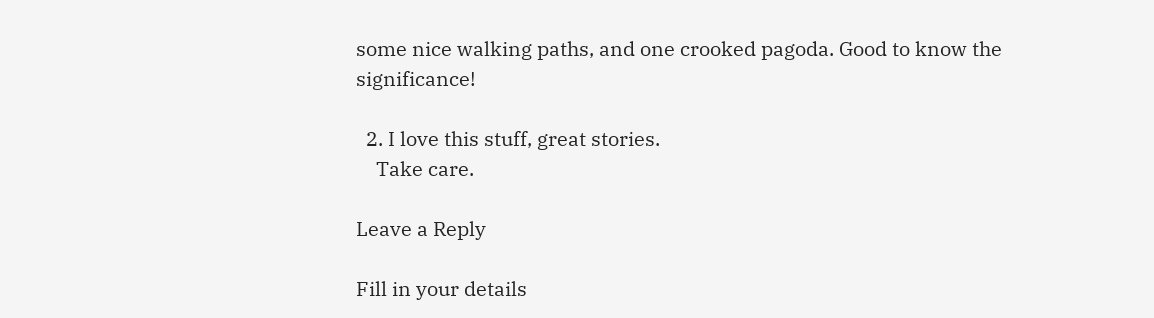some nice walking paths, and one crooked pagoda. Good to know the significance!

  2. I love this stuff, great stories.
    Take care.

Leave a Reply

Fill in your details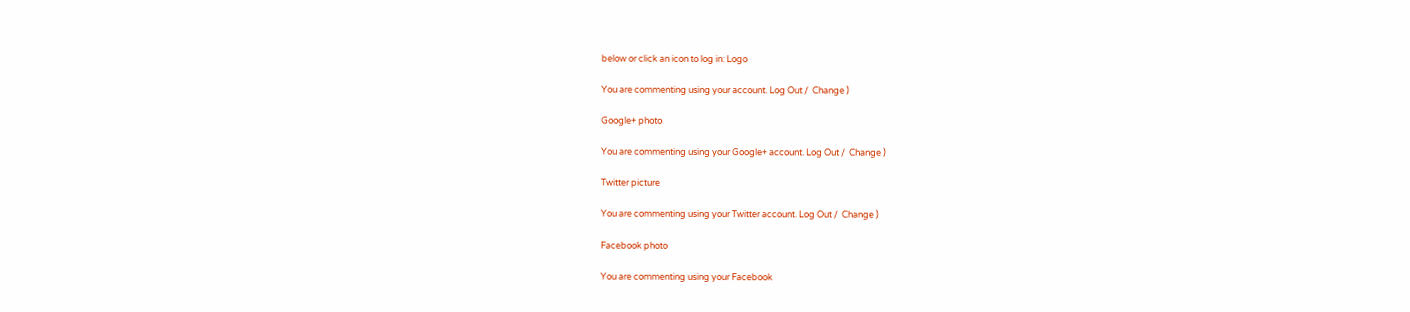below or click an icon to log in: Logo

You are commenting using your account. Log Out /  Change )

Google+ photo

You are commenting using your Google+ account. Log Out /  Change )

Twitter picture

You are commenting using your Twitter account. Log Out /  Change )

Facebook photo

You are commenting using your Facebook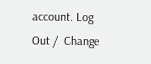account. Log Out /  Change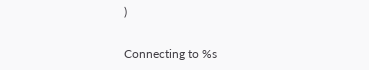)


Connecting to %s